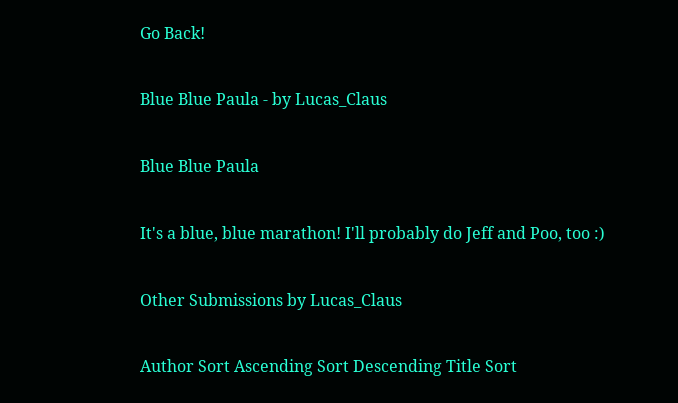Go Back!

Blue Blue Paula - by Lucas_Claus

Blue Blue Paula

It's a blue, blue marathon! I'll probably do Jeff and Poo, too :)

Other Submissions by Lucas_Claus

Author Sort Ascending Sort Descending Title Sort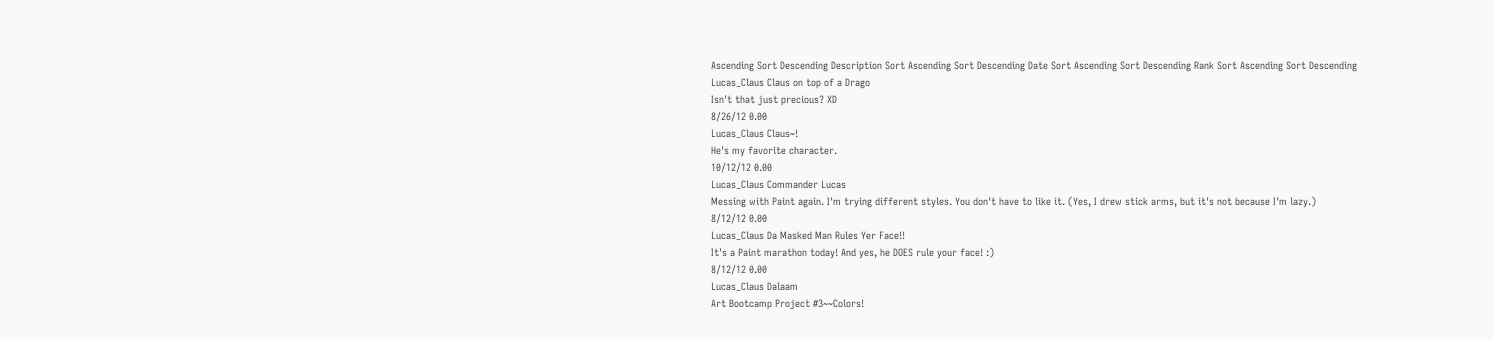Ascending Sort Descending Description Sort Ascending Sort Descending Date Sort Ascending Sort Descending Rank Sort Ascending Sort Descending
Lucas_Claus Claus on top of a Drago
Isn't that just precious? XD
8/26/12 0.00
Lucas_Claus Claus~!
He's my favorite character.
10/12/12 0.00
Lucas_Claus Commander Lucas
Messing with Paint again. I'm trying different styles. You don't have to like it. (Yes, I drew stick arms, but it's not because I'm lazy.)
8/12/12 0.00
Lucas_Claus Da Masked Man Rules Yer Face!!
It's a Paint marathon today! And yes, he DOES rule your face! :)
8/12/12 0.00
Lucas_Claus Dalaam
Art Bootcamp Project #3~~Colors!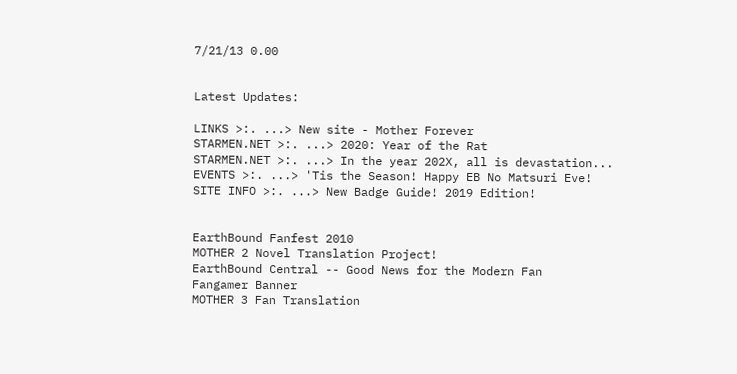7/21/13 0.00


Latest Updates:

LINKS >:. ...> New site - Mother Forever
STARMEN.NET >:. ...> 2020: Year of the Rat
STARMEN.NET >:. ...> In the year 202X, all is devastation...
EVENTS >:. ...> 'Tis the Season! Happy EB No Matsuri Eve!
SITE INFO >:. ...> New Badge Guide! 2019 Edition!


EarthBound Fanfest 2010
MOTHER 2 Novel Translation Project!
EarthBound Central -- Good News for the Modern Fan
Fangamer Banner
MOTHER 3 Fan Translation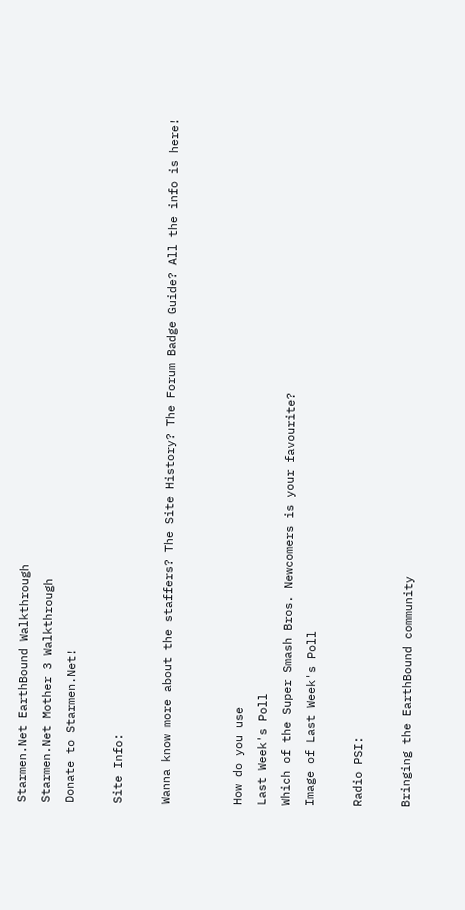Starmen.Net EarthBound Walkthrough
Starmen.Net Mother 3 Walkthrough
Donate to Starmen.Net!

Site Info:

Wanna know more about the staffers? The Site History? The Forum Badge Guide? All the info is here!


How do you use
Last Week's Poll
Which of the Super Smash Bros. Newcomers is your favourite?
Image of Last Week's Poll

Radio PSI:

Bringing the EarthBound community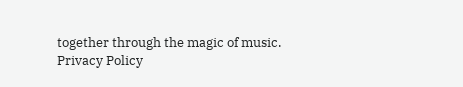together through the magic of music.
Privacy Policy